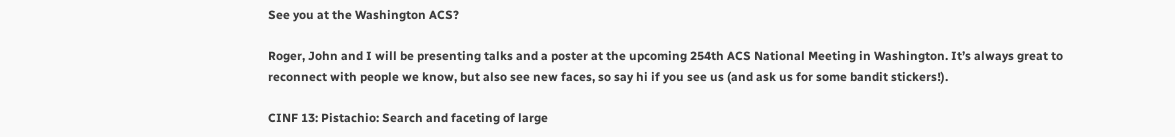See you at the Washington ACS?

Roger, John and I will be presenting talks and a poster at the upcoming 254th ACS National Meeting in Washington. It’s always great to reconnect with people we know, but also see new faces, so say hi if you see us (and ask us for some bandit stickers!).

CINF 13: Pistachio: Search and faceting of large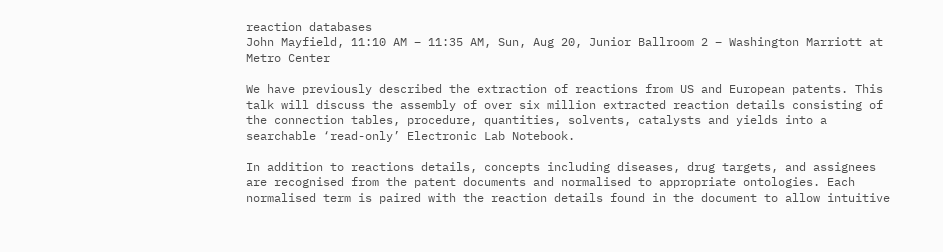reaction databases
John Mayfield, 11:10 AM – 11:35 AM, Sun, Aug 20, Junior Ballroom 2 – Washington Marriott at Metro Center

We have previously described the extraction of reactions from US and European patents. This talk will discuss the assembly of over six million extracted reaction details consisting of the connection tables, procedure, quantities, solvents, catalysts and yields into a searchable ‘read-only’ Electronic Lab Notebook.

In addition to reactions details, concepts including diseases, drug targets, and assignees are recognised from the patent documents and normalised to appropriate ontologies. Each normalised term is paired with the reaction details found in the document to allow intuitive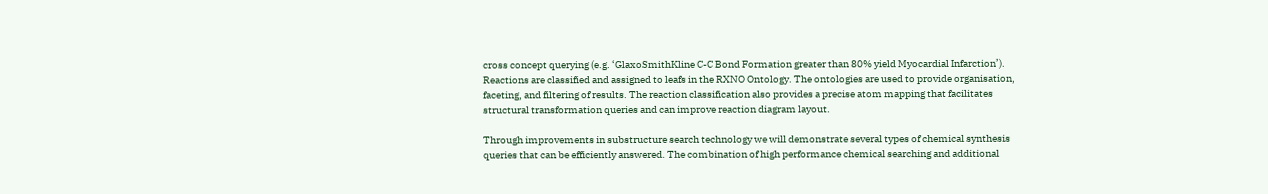cross concept querying (e.g. ‘GlaxoSmithKline C-C Bond Formation greater than 80% yield Myocardial Infarction’). Reactions are classified and assigned to leafs in the RXNO Ontology. The ontologies are used to provide organisation, faceting, and filtering of results. The reaction classification also provides a precise atom mapping that facilitates structural transformation queries and can improve reaction diagram layout.

Through improvements in substructure search technology we will demonstrate several types of chemical synthesis queries that can be efficiently answered. The combination of high performance chemical searching and additional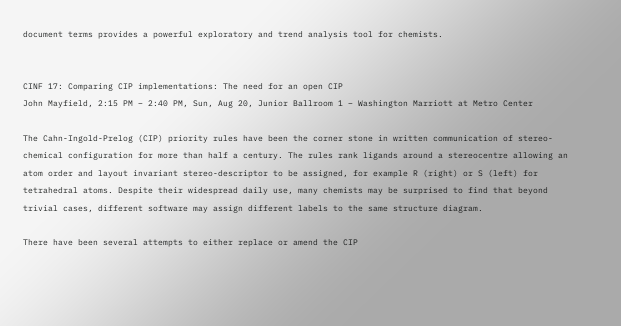document terms provides a powerful exploratory and trend analysis tool for chemists.


CINF 17: Comparing CIP implementations: The need for an open CIP
John Mayfield, 2:15 PM – 2:40 PM, Sun, Aug 20, Junior Ballroom 1 – Washington Marriott at Metro Center

The Cahn-Ingold-Prelog (CIP) priority rules have been the corner stone in written communication of stereo-chemical configuration for more than half a century. The rules rank ligands around a stereocentre allowing an atom order and layout invariant stereo-descriptor to be assigned, for example R (right) or S (left) for tetrahedral atoms. Despite their widespread daily use, many chemists may be surprised to find that beyond trivial cases, different software may assign different labels to the same structure diagram.

There have been several attempts to either replace or amend the CIP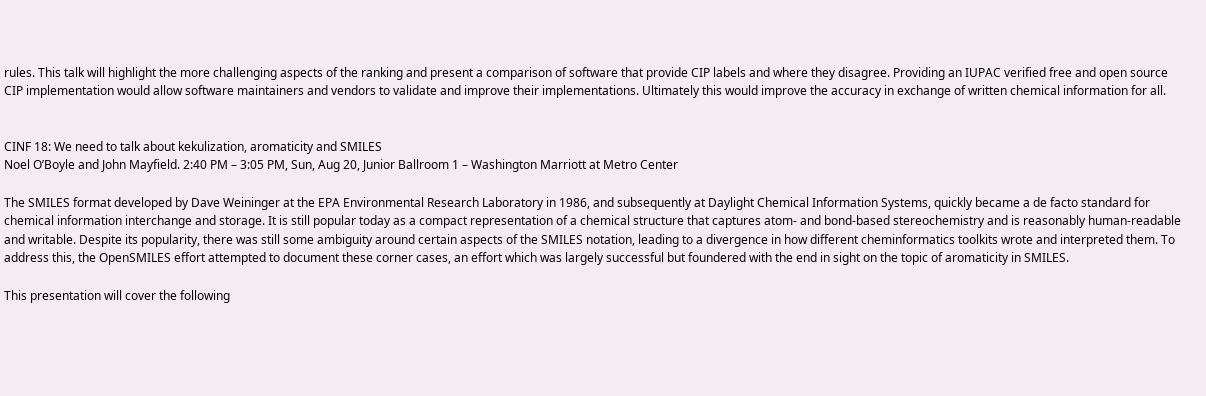rules. This talk will highlight the more challenging aspects of the ranking and present a comparison of software that provide CIP labels and where they disagree. Providing an IUPAC verified free and open source CIP implementation would allow software maintainers and vendors to validate and improve their implementations. Ultimately this would improve the accuracy in exchange of written chemical information for all.


CINF 18: We need to talk about kekulization, aromaticity and SMILES
Noel O’Boyle and John Mayfield. 2:40 PM – 3:05 PM, Sun, Aug 20, Junior Ballroom 1 – Washington Marriott at Metro Center

The SMILES format developed by Dave Weininger at the EPA Environmental Research Laboratory in 1986, and subsequently at Daylight Chemical Information Systems, quickly became a de facto standard for chemical information interchange and storage. It is still popular today as a compact representation of a chemical structure that captures atom- and bond-based stereochemistry and is reasonably human-readable and writable. Despite its popularity, there was still some ambiguity around certain aspects of the SMILES notation, leading to a divergence in how different cheminformatics toolkits wrote and interpreted them. To address this, the OpenSMILES effort attempted to document these corner cases, an effort which was largely successful but foundered with the end in sight on the topic of aromaticity in SMILES.

This presentation will cover the following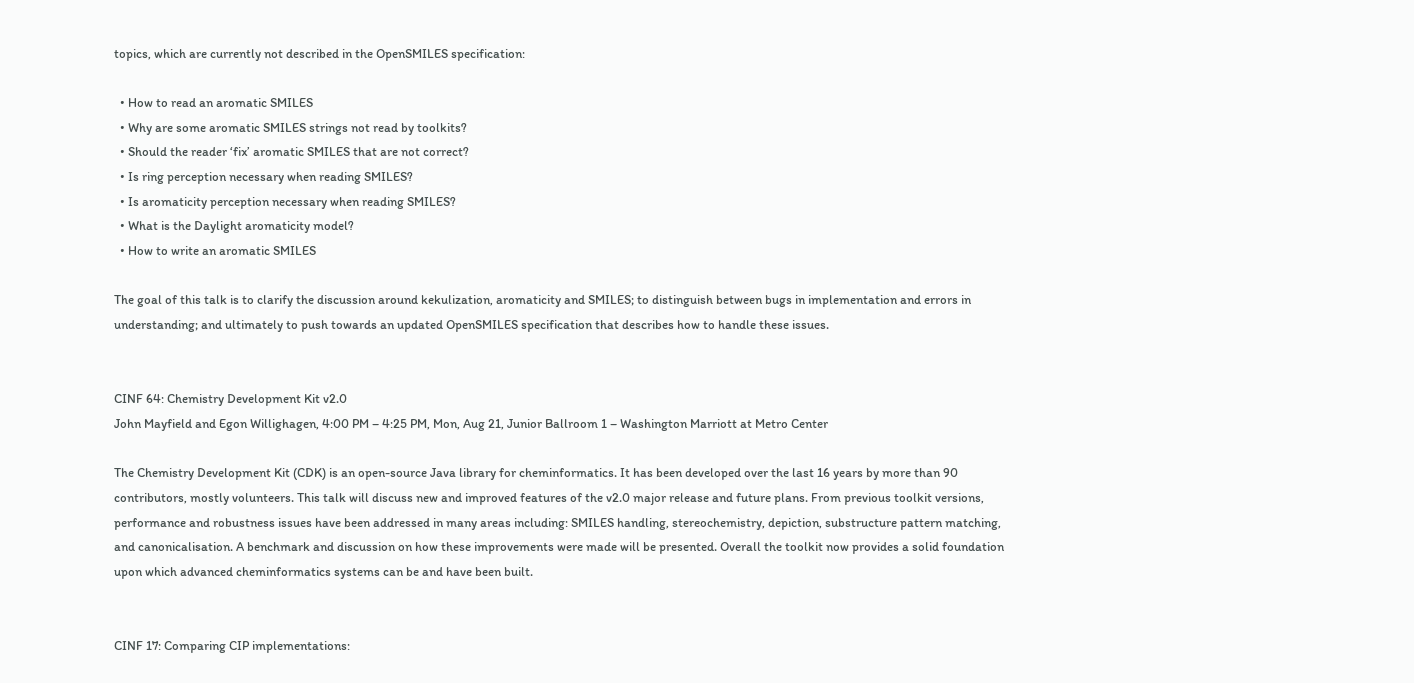topics, which are currently not described in the OpenSMILES specification:

  • How to read an aromatic SMILES
  • Why are some aromatic SMILES strings not read by toolkits?
  • Should the reader ‘fix’ aromatic SMILES that are not correct?
  • Is ring perception necessary when reading SMILES?
  • Is aromaticity perception necessary when reading SMILES?
  • What is the Daylight aromaticity model?
  • How to write an aromatic SMILES

The goal of this talk is to clarify the discussion around kekulization, aromaticity and SMILES; to distinguish between bugs in implementation and errors in understanding; and ultimately to push towards an updated OpenSMILES specification that describes how to handle these issues.


CINF 64: Chemistry Development Kit v2.0
John Mayfield and Egon Willighagen, 4:00 PM – 4:25 PM, Mon, Aug 21, Junior Ballroom 1 – Washington Marriott at Metro Center

The Chemistry Development Kit (CDK) is an open-source Java library for cheminformatics. It has been developed over the last 16 years by more than 90 contributors, mostly volunteers. This talk will discuss new and improved features of the v2.0 major release and future plans. From previous toolkit versions, performance and robustness issues have been addressed in many areas including: SMILES handling, stereochemistry, depiction, substructure pattern matching, and canonicalisation. A benchmark and discussion on how these improvements were made will be presented. Overall the toolkit now provides a solid foundation upon which advanced cheminformatics systems can be and have been built.


CINF 17: Comparing CIP implementations: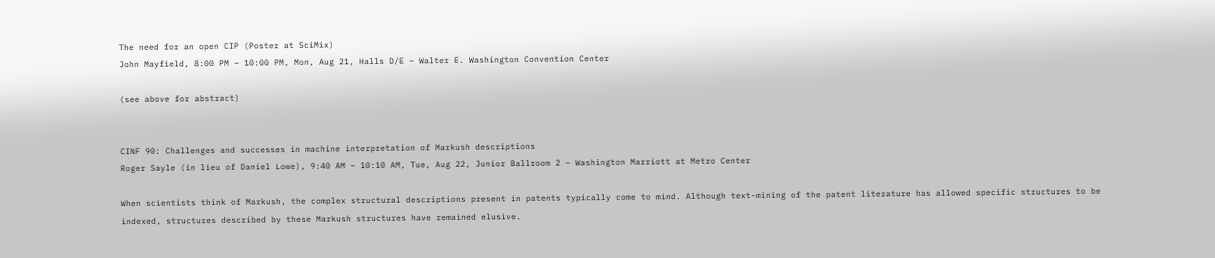The need for an open CIP (Poster at SciMix)
John Mayfield, 8:00 PM – 10:00 PM, Mon, Aug 21, Halls D/E – Walter E. Washington Convention Center

(see above for abstract)


CINF 90: Challenges and successes in machine interpretation of Markush descriptions
Roger Sayle (in lieu of Daniel Lowe), 9:40 AM – 10:10 AM, Tue, Aug 22, Junior Ballroom 2 – Washington Marriott at Metro Center

When scientists think of Markush, the complex structural descriptions present in patents typically come to mind. Although text-mining of the patent literature has allowed specific structures to be indexed, structures described by these Markush structures have remained elusive.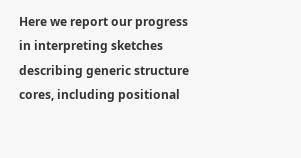Here we report our progress in interpreting sketches describing generic structure cores, including positional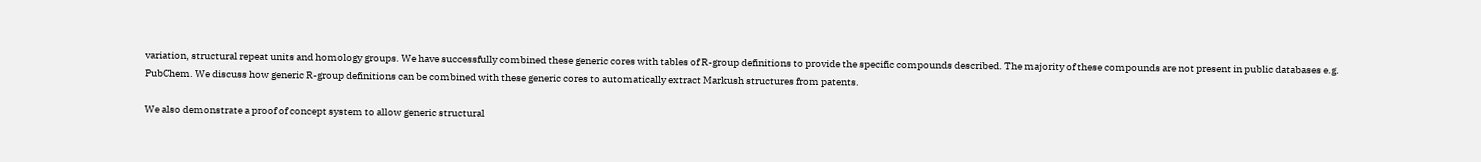variation, structural repeat units and homology groups. We have successfully combined these generic cores with tables of R-group definitions to provide the specific compounds described. The majority of these compounds are not present in public databases e.g. PubChem. We discuss how generic R-group definitions can be combined with these generic cores to automatically extract Markush structures from patents.

We also demonstrate a proof of concept system to allow generic structural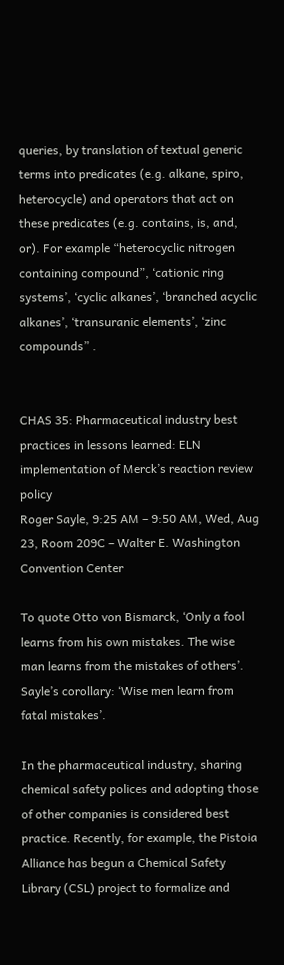queries, by translation of textual generic terms into predicates (e.g. alkane, spiro, heterocycle) and operators that act on these predicates (e.g. contains, is, and, or). For example “heterocyclic nitrogen containing compound”, ‘cationic ring systems’, ‘cyclic alkanes’, ‘branched acyclic alkanes’, ‘transuranic elements’, ‘zinc compounds” .


CHAS 35: Pharmaceutical industry best practices in lessons learned: ELN implementation of Merck’s reaction review policy
Roger Sayle, 9:25 AM – 9:50 AM, Wed, Aug 23, Room 209C – Walter E. Washington Convention Center

To quote Otto von Bismarck, ‘Only a fool learns from his own mistakes. The wise man learns from the mistakes of others’. Sayle’s corollary: ‘Wise men learn from fatal mistakes’.

In the pharmaceutical industry, sharing chemical safety polices and adopting those of other companies is considered best practice. Recently, for example, the Pistoia Alliance has begun a Chemical Safety Library (CSL) project to formalize and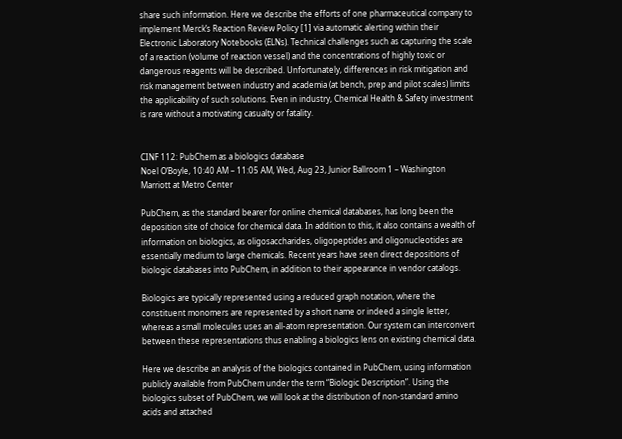share such information. Here we describe the efforts of one pharmaceutical company to implement Merck’s Reaction Review Policy [1] via automatic alerting within their Electronic Laboratory Notebooks (ELNs). Technical challenges such as capturing the scale of a reaction (volume of reaction vessel) and the concentrations of highly toxic or dangerous reagents will be described. Unfortunately, differences in risk mitigation and risk management between industry and academia (at bench, prep and pilot scales) limits the applicability of such solutions. Even in industry, Chemical Health & Safety investment is rare without a motivating casualty or fatality.


CINF 112: PubChem as a biologics database
Noel O’Boyle, 10:40 AM – 11:05 AM, Wed, Aug 23, Junior Ballroom 1 – Washington Marriott at Metro Center

PubChem, as the standard bearer for online chemical databases, has long been the deposition site of choice for chemical data. In addition to this, it also contains a wealth of information on biologics, as oligosaccharides, oligopeptides and oligonucleotides are essentially medium to large chemicals. Recent years have seen direct depositions of biologic databases into PubChem, in addition to their appearance in vendor catalogs.

Biologics are typically represented using a reduced graph notation, where the constituent monomers are represented by a short name or indeed a single letter, whereas a small molecules uses an all-atom representation. Our system can interconvert between these representations thus enabling a biologics lens on existing chemical data.

Here we describe an analysis of the biologics contained in PubChem, using information publicly available from PubChem under the term “Biologic Description”. Using the biologics subset of PubChem, we will look at the distribution of non-standard amino acids and attached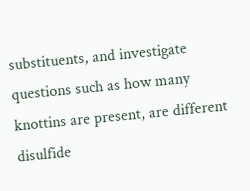substituents, and investigate questions such as how many knottins are present, are different disulfide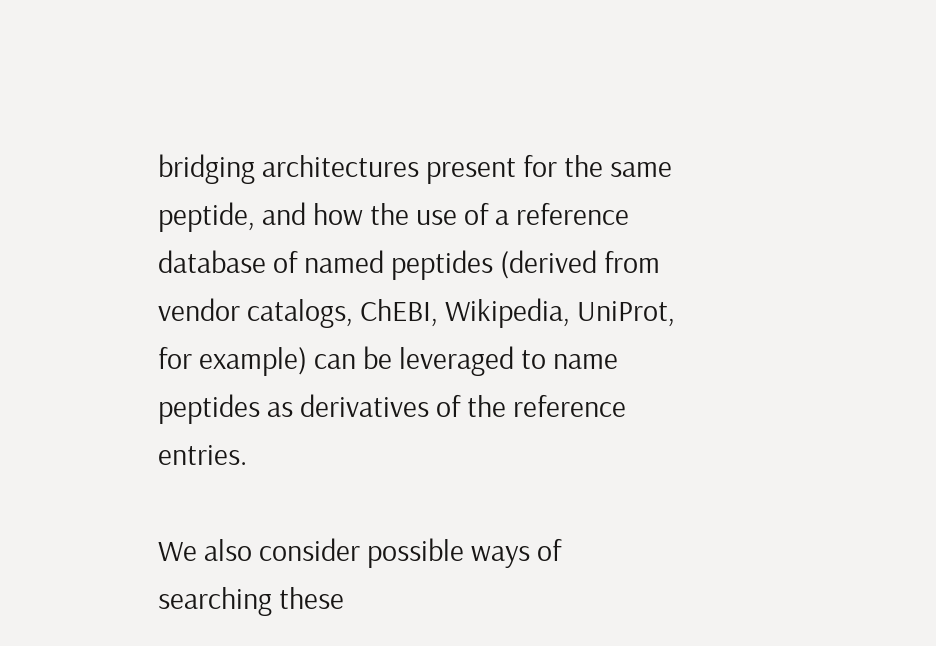bridging architectures present for the same peptide, and how the use of a reference database of named peptides (derived from vendor catalogs, ChEBI, Wikipedia, UniProt, for example) can be leveraged to name peptides as derivatives of the reference entries.

We also consider possible ways of searching these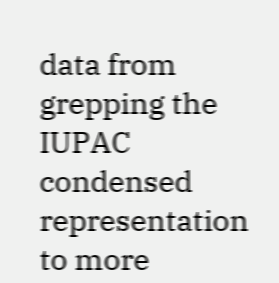data from grepping the IUPAC condensed representation to more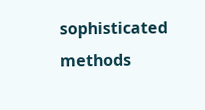sophisticated methods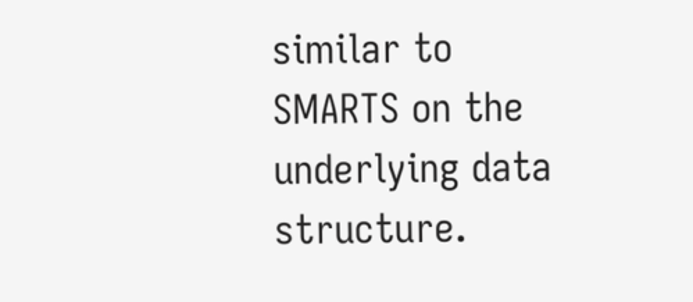similar to SMARTS on the underlying data structure.